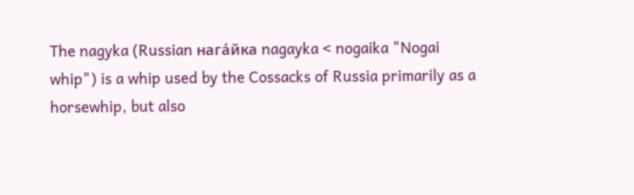The nagyka (Russian нага́йка nagayka < nogaika "Nogai whip") is a whip used by the Cossacks of Russia primarily as a horsewhip, but also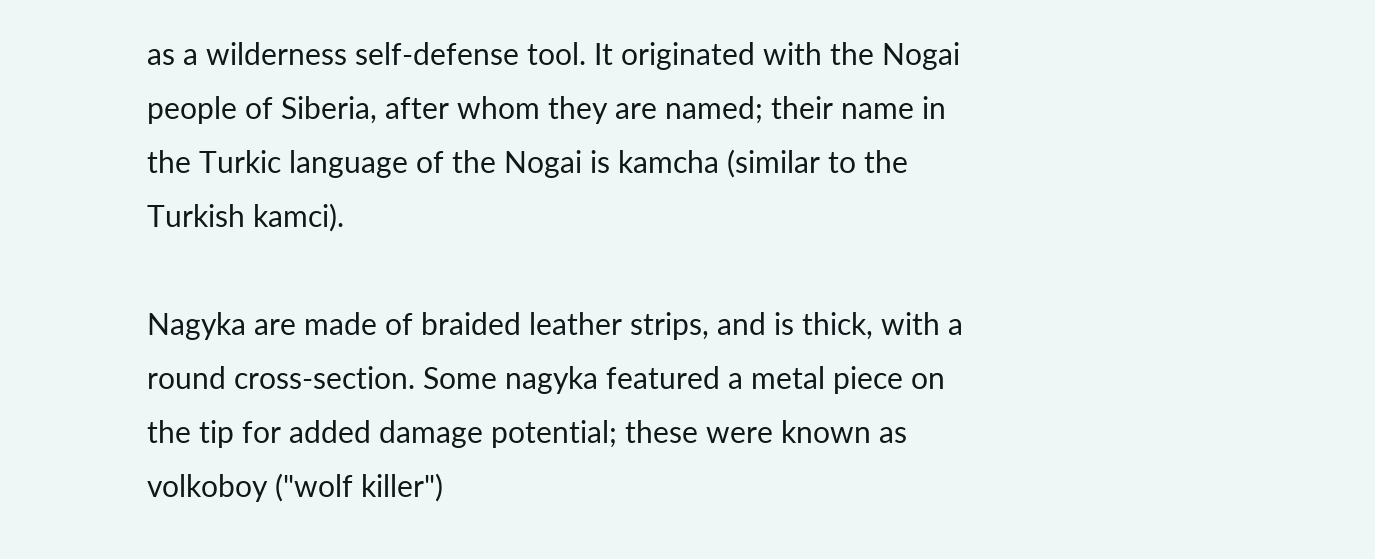as a wilderness self-defense tool. It originated with the Nogai people of Siberia, after whom they are named; their name in the Turkic language of the Nogai is kamcha (similar to the Turkish kamci).

Nagyka are made of braided leather strips, and is thick, with a round cross-section. Some nagyka featured a metal piece on the tip for added damage potential; these were known as volkoboy ("wolf killer")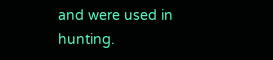and were used in hunting.